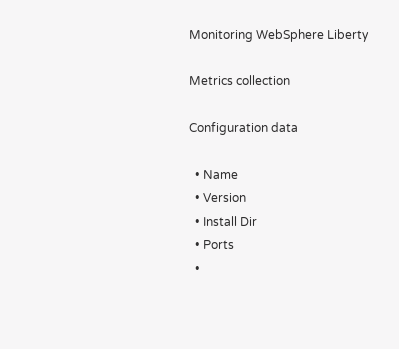Monitoring WebSphere Liberty

Metrics collection

Configuration data

  • Name
  • Version
  • Install Dir
  • Ports
  •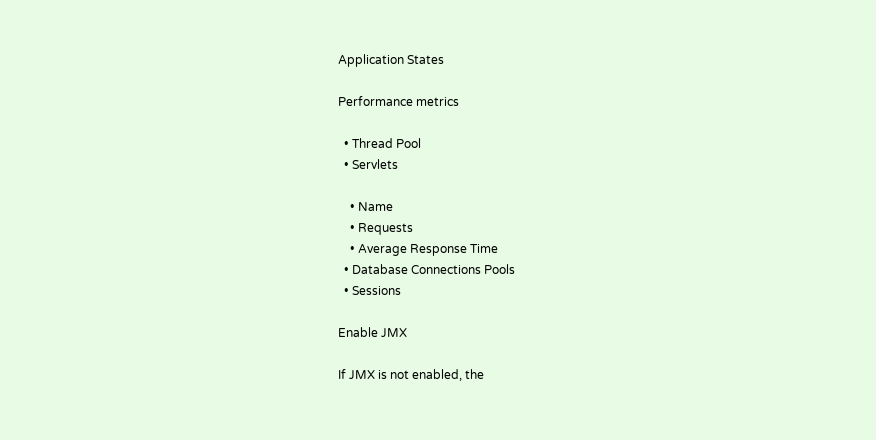Application States

Performance metrics

  • Thread Pool
  • Servlets

    • Name
    • Requests
    • Average Response Time
  • Database Connections Pools
  • Sessions

Enable JMX

If JMX is not enabled, the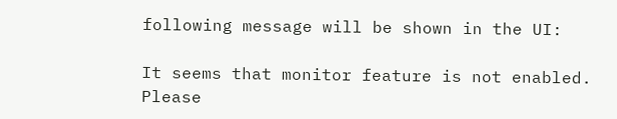following message will be shown in the UI:

It seems that monitor feature is not enabled. Please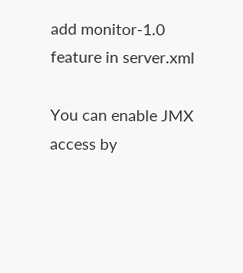add monitor-1.0 feature in server.xml

You can enable JMX access by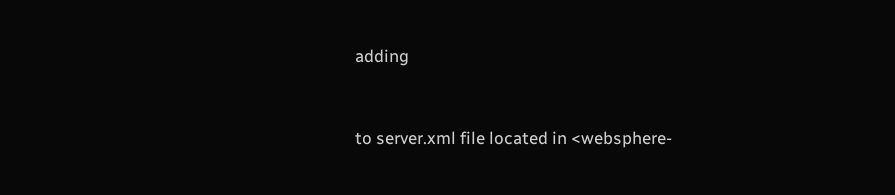adding


to server.xml file located in <websphere-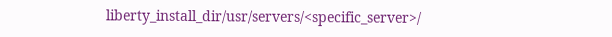liberty_install_dir/usr/servers/<specific_server>/